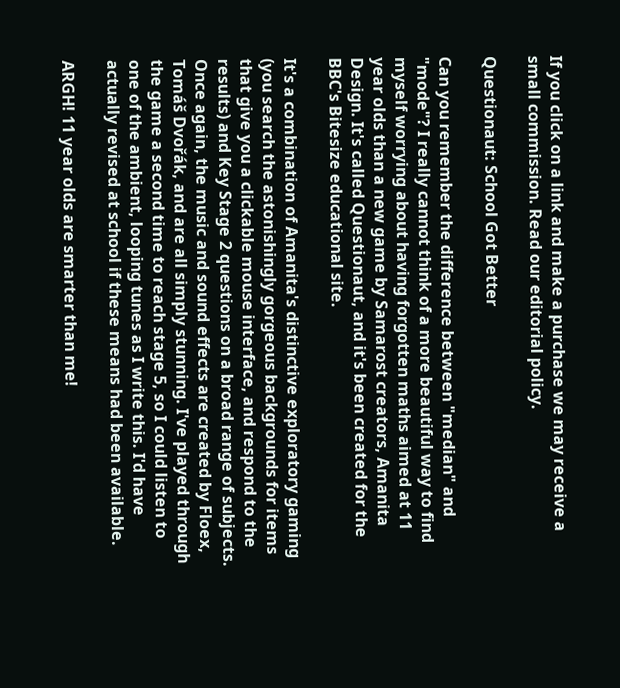If you click on a link and make a purchase we may receive a small commission. Read our editorial policy.

Questionaut: School Got Better

Can you remember the difference between "median" and "mode"? I really cannot think of a more beautiful way to find myself worrying about having forgotten maths aimed at 11 year olds than a new game by Samarost creators, Amanita Design. It's called Questionaut, and it's been created for the BBC's Bitesize educational site.

It's a combination of Amanita's distinctive exploratory gaming (you search the astonishingly gorgeous backgrounds for items that give you a clickable mouse interface, and respond to the results) and Key Stage 2 questions on a broad range of subjects. Once again, the music and sound effects are created by Floex, Tomáš Dvořák, and are all simply stunning. I've played through the game a second time to reach stage 5, so I could listen to one of the ambient, looping tunes as I write this. I'd have actually revised at school if these means had been available.

ARGH! 11 year olds are smarter than me!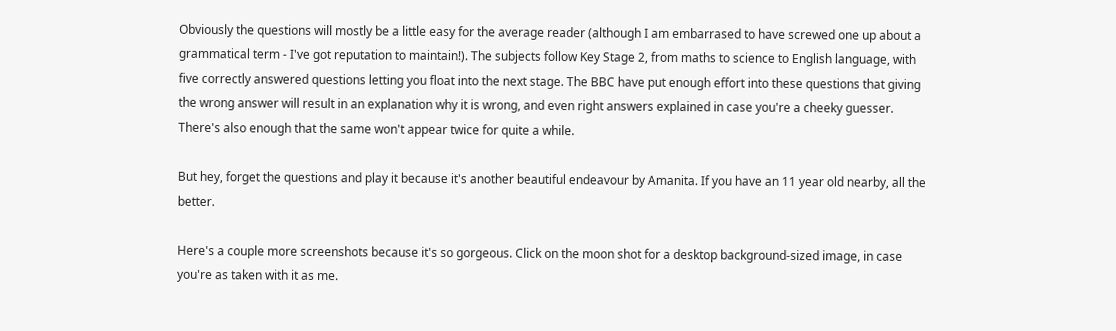Obviously the questions will mostly be a little easy for the average reader (although I am embarrased to have screwed one up about a grammatical term - I've got reputation to maintain!). The subjects follow Key Stage 2, from maths to science to English language, with five correctly answered questions letting you float into the next stage. The BBC have put enough effort into these questions that giving the wrong answer will result in an explanation why it is wrong, and even right answers explained in case you're a cheeky guesser. There's also enough that the same won't appear twice for quite a while.

But hey, forget the questions and play it because it's another beautiful endeavour by Amanita. If you have an 11 year old nearby, all the better.

Here's a couple more screenshots because it's so gorgeous. Click on the moon shot for a desktop background-sized image, in case you're as taken with it as me.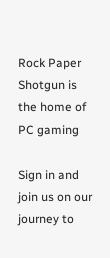Rock Paper Shotgun is the home of PC gaming

Sign in and join us on our journey to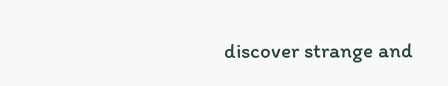discover strange and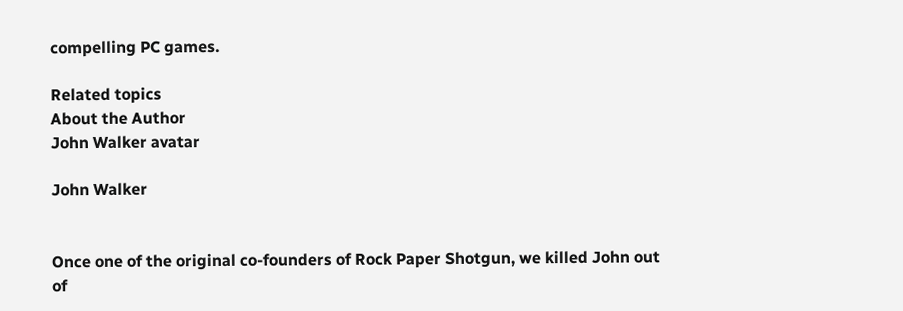compelling PC games.

Related topics
About the Author
John Walker avatar

John Walker


Once one of the original co-founders of Rock Paper Shotgun, we killed John out of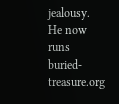jealousy. He now runs buried-treasure.org